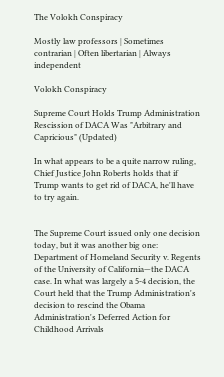The Volokh Conspiracy

Mostly law professors | Sometimes contrarian | Often libertarian | Always independent

Volokh Conspiracy

Supreme Court Holds Trump Administration Rescission of DACA Was "Arbitrary and Capricious" (Updated)

In what appears to be a quite narrow ruling, Chief Justice John Roberts holds that if Trump wants to get rid of DACA, he'll have to try again.


The Supreme Court issued only one decision today, but it was another big one: Department of Homeland Security v. Regents of the University of California—the DACA case. In what was largely a 5-4 decision, the Court held that the Trump Administration's decision to rescind the Obama Administration's Deferred Action for Childhood Arrivals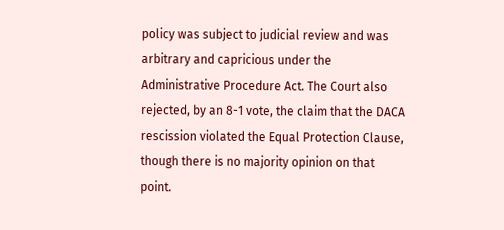policy was subject to judicial review and was arbitrary and capricious under the Administrative Procedure Act. The Court also rejected, by an 8-1 vote, the claim that the DACA rescission violated the Equal Protection Clause, though there is no majority opinion on that point.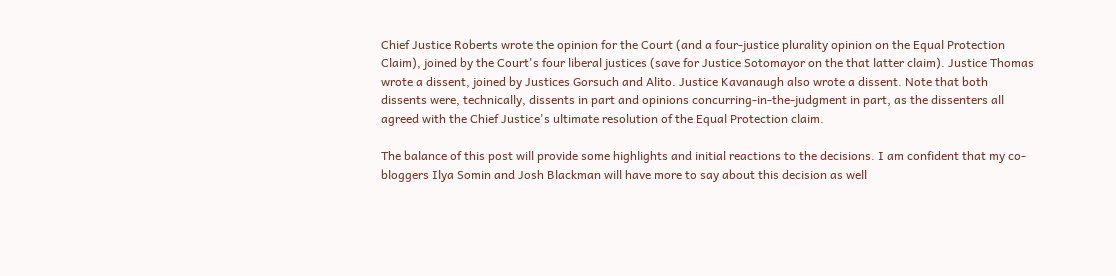Chief Justice Roberts wrote the opinion for the Court (and a four-justice plurality opinion on the Equal Protection Claim), joined by the Court's four liberal justices (save for Justice Sotomayor on the that latter claim). Justice Thomas wrote a dissent, joined by Justices Gorsuch and Alito. Justice Kavanaugh also wrote a dissent. Note that both dissents were, technically, dissents in part and opinions concurring-in-the-judgment in part, as the dissenters all agreed with the Chief Justice's ultimate resolution of the Equal Protection claim.

The balance of this post will provide some highlights and initial reactions to the decisions. I am confident that my co-bloggers Ilya Somin and Josh Blackman will have more to say about this decision as well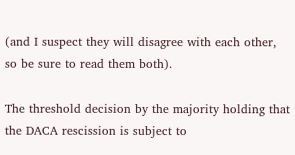(and I suspect they will disagree with each other, so be sure to read them both).

The threshold decision by the majority holding that the DACA rescission is subject to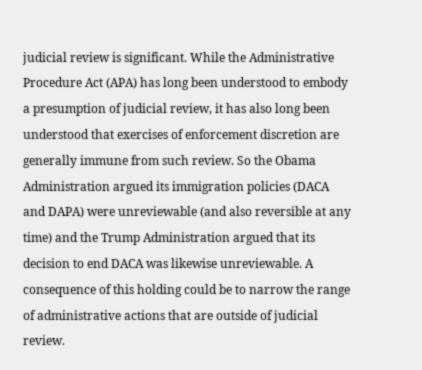judicial review is significant. While the Administrative Procedure Act (APA) has long been understood to embody a presumption of judicial review, it has also long been understood that exercises of enforcement discretion are generally immune from such review. So the Obama Administration argued its immigration policies (DACA and DAPA) were unreviewable (and also reversible at any time) and the Trump Administration argued that its decision to end DACA was likewise unreviewable. A consequence of this holding could be to narrow the range of administrative actions that are outside of judicial review.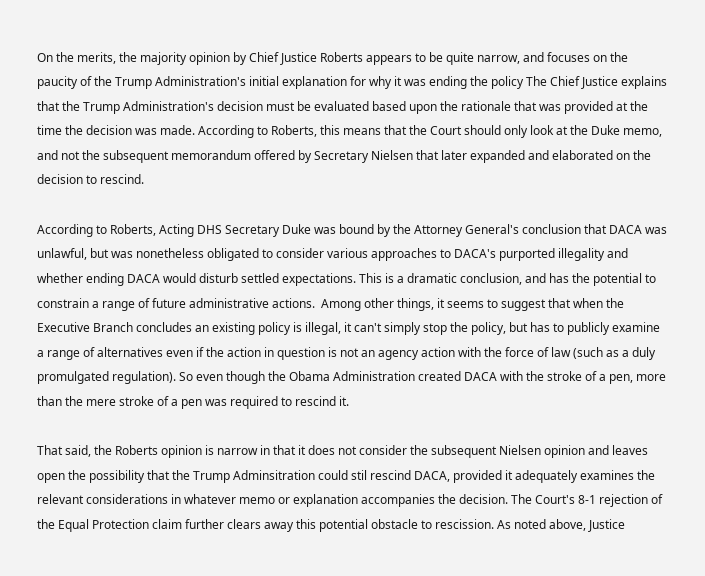On the merits, the majority opinion by Chief Justice Roberts appears to be quite narrow, and focuses on the paucity of the Trump Administration's initial explanation for why it was ending the policy The Chief Justice explains that the Trump Administration's decision must be evaluated based upon the rationale that was provided at the time the decision was made. According to Roberts, this means that the Court should only look at the Duke memo, and not the subsequent memorandum offered by Secretary Nielsen that later expanded and elaborated on the decision to rescind.

According to Roberts, Acting DHS Secretary Duke was bound by the Attorney General's conclusion that DACA was unlawful, but was nonetheless obligated to consider various approaches to DACA's purported illegality and whether ending DACA would disturb settled expectations. This is a dramatic conclusion, and has the potential to constrain a range of future administrative actions.  Among other things, it seems to suggest that when the Executive Branch concludes an existing policy is illegal, it can't simply stop the policy, but has to publicly examine a range of alternatives even if the action in question is not an agency action with the force of law (such as a duly promulgated regulation). So even though the Obama Administration created DACA with the stroke of a pen, more than the mere stroke of a pen was required to rescind it.

That said, the Roberts opinion is narrow in that it does not consider the subsequent Nielsen opinion and leaves open the possibility that the Trump Adminsitration could stil rescind DACA, provided it adequately examines the relevant considerations in whatever memo or explanation accompanies the decision. The Court's 8-1 rejection of the Equal Protection claim further clears away this potential obstacle to rescission. As noted above, Justice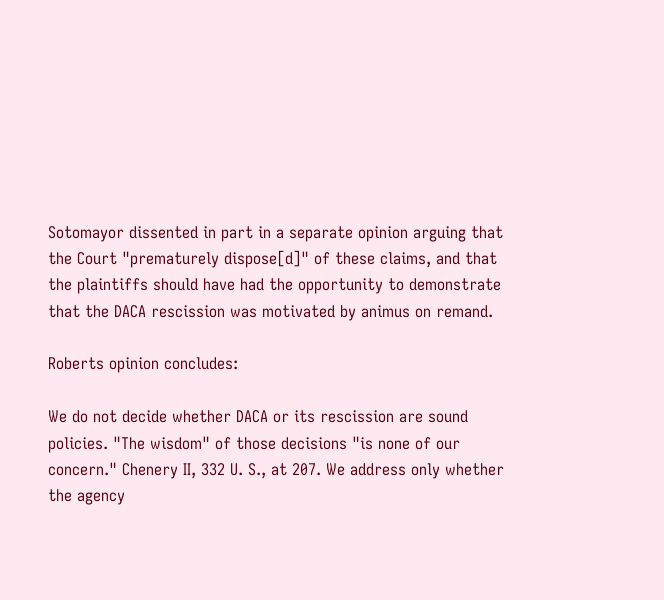Sotomayor dissented in part in a separate opinion arguing that the Court "prematurely dispose[d]" of these claims, and that the plaintiffs should have had the opportunity to demonstrate that the DACA rescission was motivated by animus on remand.

Roberts opinion concludes:

We do not decide whether DACA or its rescission are sound policies. "The wisdom" of those decisions "is none of our concern." Chenery II, 332 U. S., at 207. We address only whether the agency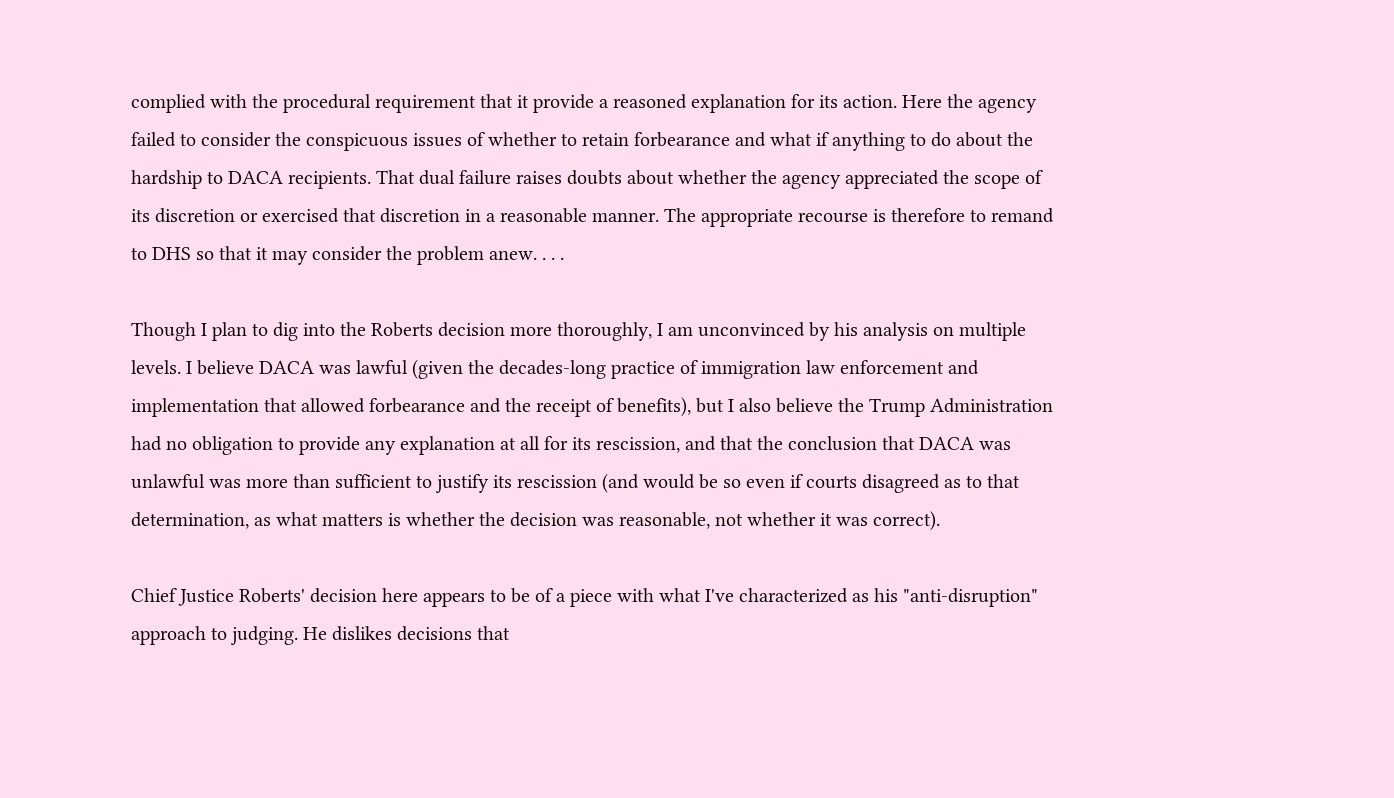complied with the procedural requirement that it provide a reasoned explanation for its action. Here the agency failed to consider the conspicuous issues of whether to retain forbearance and what if anything to do about the hardship to DACA recipients. That dual failure raises doubts about whether the agency appreciated the scope of its discretion or exercised that discretion in a reasonable manner. The appropriate recourse is therefore to remand to DHS so that it may consider the problem anew. . . .

Though I plan to dig into the Roberts decision more thoroughly, I am unconvinced by his analysis on multiple levels. I believe DACA was lawful (given the decades-long practice of immigration law enforcement and implementation that allowed forbearance and the receipt of benefits), but I also believe the Trump Administration had no obligation to provide any explanation at all for its rescission, and that the conclusion that DACA was unlawful was more than sufficient to justify its rescission (and would be so even if courts disagreed as to that determination, as what matters is whether the decision was reasonable, not whether it was correct).

Chief Justice Roberts' decision here appears to be of a piece with what I've characterized as his "anti-disruption" approach to judging. He dislikes decisions that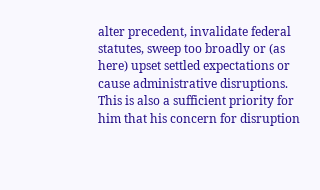alter precedent, invalidate federal statutes, sweep too broadly or (as here) upset settled expectations or cause administrative disruptions. This is also a sufficient priority for him that his concern for disruption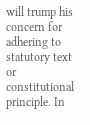will trump his concern for adhering to statutory text or constitutional principle. In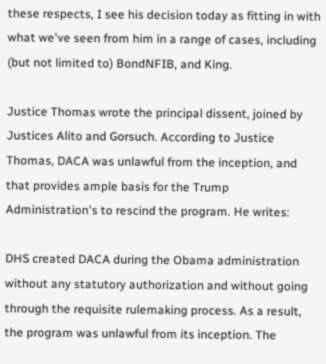these respects, I see his decision today as fitting in with what we've seen from him in a range of cases, including (but not limited to) BondNFIB, and King.

Justice Thomas wrote the principal dissent, joined by Justices Alito and Gorsuch. According to Justice Thomas, DACA was unlawful from the inception, and that provides ample basis for the Trump Administration's to rescind the program. He writes:

DHS created DACA during the Obama administration without any statutory authorization and without going through the requisite rulemaking process. As a result, the program was unlawful from its inception. The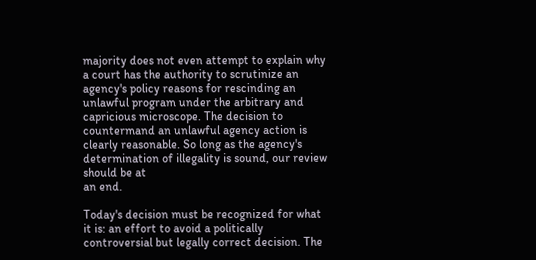majority does not even attempt to explain why a court has the authority to scrutinize an agency's policy reasons for rescinding an unlawful program under the arbitrary and capricious microscope. The decision to countermand an unlawful agency action is clearly reasonable. So long as the agency's determination of illegality is sound, our review should be at
an end.

Today's decision must be recognized for what it is: an effort to avoid a politically controversial but legally correct decision. The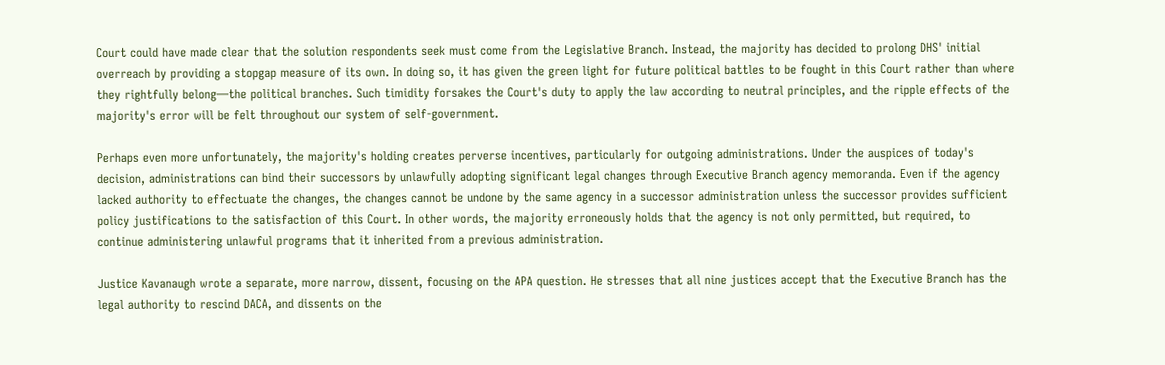Court could have made clear that the solution respondents seek must come from the Legislative Branch. Instead, the majority has decided to prolong DHS' initial overreach by providing a stopgap measure of its own. In doing so, it has given the green light for future political battles to be fought in this Court rather than where they rightfully belong—the political branches. Such timidity forsakes the Court's duty to apply the law according to neutral principles, and the ripple effects of the majority's error will be felt throughout our system of self-government.

Perhaps even more unfortunately, the majority's holding creates perverse incentives, particularly for outgoing administrations. Under the auspices of today's decision, administrations can bind their successors by unlawfully adopting significant legal changes through Executive Branch agency memoranda. Even if the agency lacked authority to effectuate the changes, the changes cannot be undone by the same agency in a successor administration unless the successor provides sufficient policy justifications to the satisfaction of this Court. In other words, the majority erroneously holds that the agency is not only permitted, but required, to continue administering unlawful programs that it inherited from a previous administration.

Justice Kavanaugh wrote a separate, more narrow, dissent, focusing on the APA question. He stresses that all nine justices accept that the Executive Branch has the legal authority to rescind DACA, and dissents on the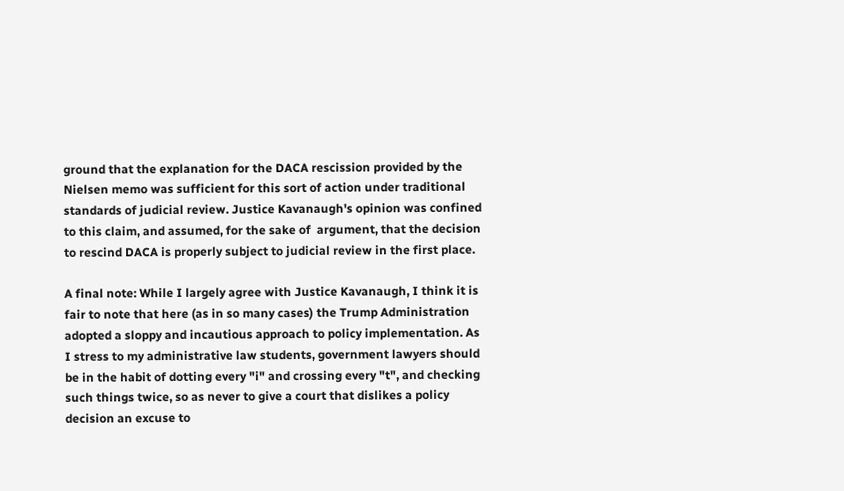ground that the explanation for the DACA rescission provided by the Nielsen memo was sufficient for this sort of action under traditional standards of judicial review. Justice Kavanaugh's opinion was confined to this claim, and assumed, for the sake of  argument, that the decision to rescind DACA is properly subject to judicial review in the first place.

A final note: While I largely agree with Justice Kavanaugh, I think it is fair to note that here (as in so many cases) the Trump Administration adopted a sloppy and incautious approach to policy implementation. As I stress to my administrative law students, government lawyers should be in the habit of dotting every "i" and crossing every "t", and checking such things twice, so as never to give a court that dislikes a policy decision an excuse to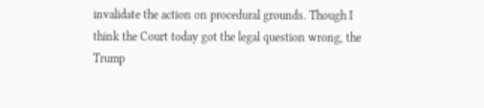invalidate the action on procedural grounds. Though I think the Court today got the legal question wrong, the Trump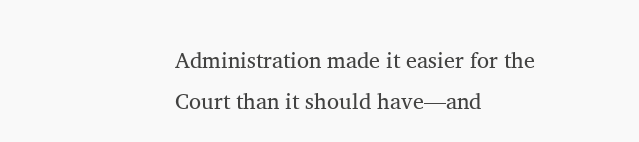Administration made it easier for the Court than it should have—and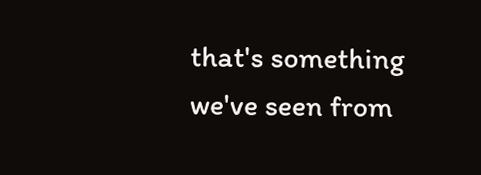that's something we've seen from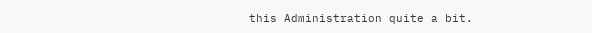this Administration quite a bit.